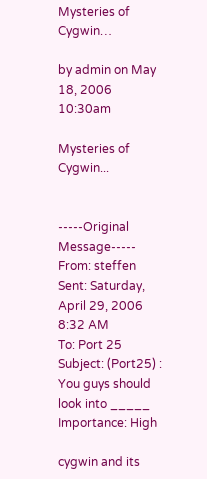Mysteries of Cygwin…

by admin on May 18, 2006 10:30am

Mysteries of Cygwin...


-----Original Message-----
From: steffen
Sent: Saturday, April 29, 2006 8:32 AM
To: Port 25
Subject: (Port25) : You guys should look into _____
Importance: High

cygwin and its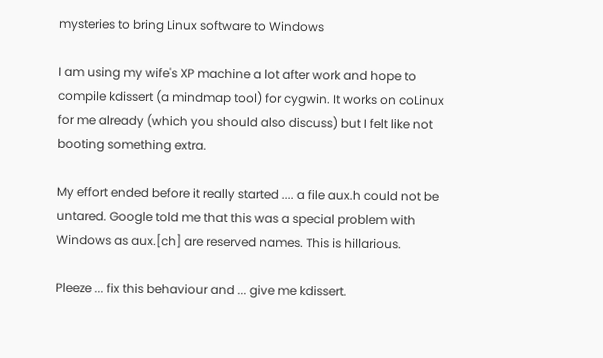mysteries to bring Linux software to Windows

I am using my wife's XP machine a lot after work and hope to compile kdissert (a mindmap tool) for cygwin. It works on coLinux for me already (which you should also discuss) but I felt like not booting something extra.

My effort ended before it really started .... a file aux.h could not be untared. Google told me that this was a special problem with Windows as aux.[ch] are reserved names. This is hillarious.

Pleeze ... fix this behaviour and ... give me kdissert.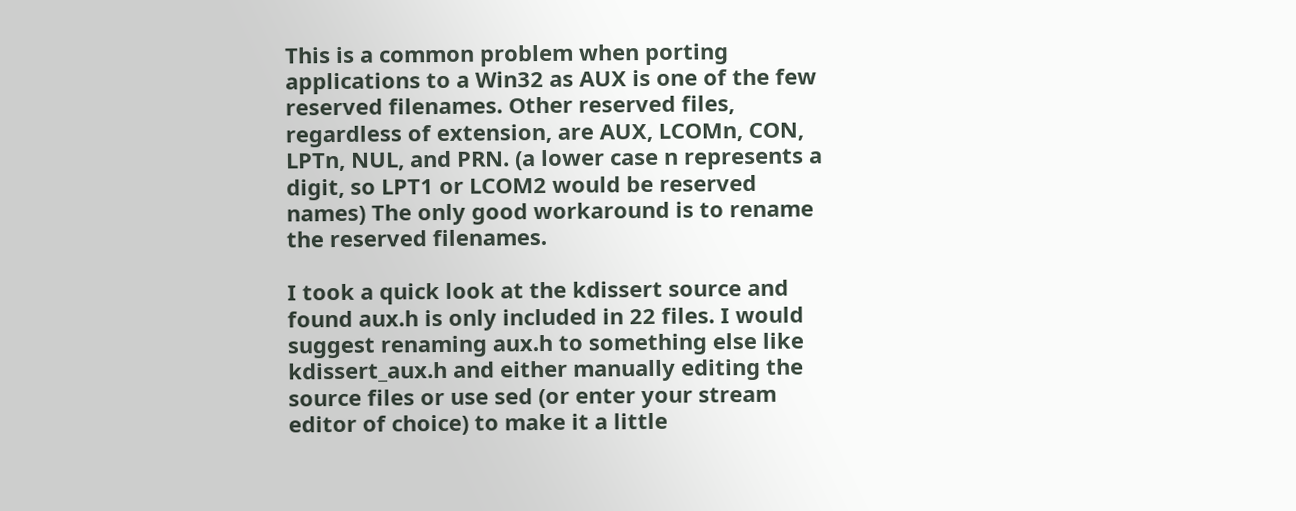This is a common problem when porting applications to a Win32 as AUX is one of the few reserved filenames. Other reserved files, regardless of extension, are AUX, LCOMn, CON, LPTn, NUL, and PRN. (a lower case n represents a digit, so LPT1 or LCOM2 would be reserved names) The only good workaround is to rename the reserved filenames.

I took a quick look at the kdissert source and found aux.h is only included in 22 files. I would suggest renaming aux.h to something else like kdissert_aux.h and either manually editing the source files or use sed (or enter your stream editor of choice) to make it a little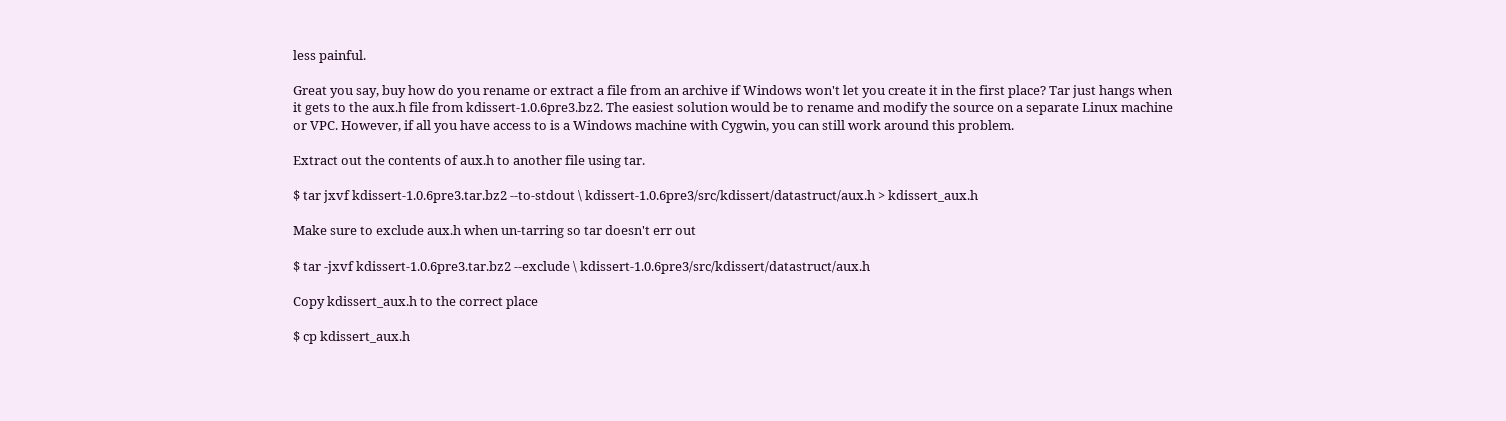less painful.

Great you say, buy how do you rename or extract a file from an archive if Windows won't let you create it in the first place? Tar just hangs when it gets to the aux.h file from kdissert-1.0.6pre3.bz2. The easiest solution would be to rename and modify the source on a separate Linux machine or VPC. However, if all you have access to is a Windows machine with Cygwin, you can still work around this problem.

Extract out the contents of aux.h to another file using tar.

$ tar jxvf kdissert-1.0.6pre3.tar.bz2 --to-stdout \ kdissert-1.0.6pre3/src/kdissert/datastruct/aux.h > kdissert_aux.h

Make sure to exclude aux.h when un-tarring so tar doesn't err out

$ tar -jxvf kdissert-1.0.6pre3.tar.bz2 --exclude \ kdissert-1.0.6pre3/src/kdissert/datastruct/aux.h

Copy kdissert_aux.h to the correct place

$ cp kdissert_aux.h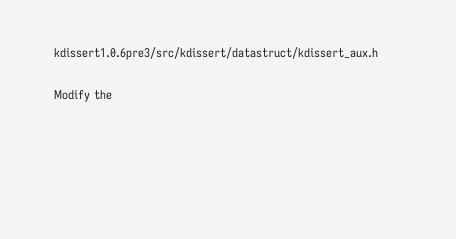kdissert1.0.6pre3/src/kdissert/datastruct/kdissert_aux.h

Modify the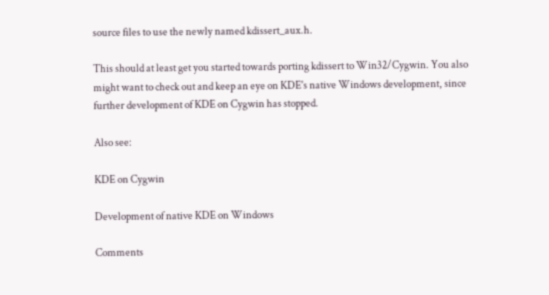source files to use the newly named kdissert_aux.h.

This should at least get you started towards porting kdissert to Win32/Cygwin. You also might want to check out and keep an eye on KDE's native Windows development, since further development of KDE on Cygwin has stopped.

Also see:

KDE on Cygwin

Development of native KDE on Windows

Comments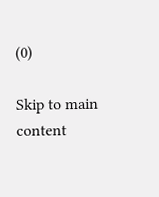(0)

Skip to main content